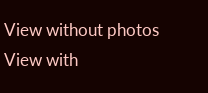View without photos
View with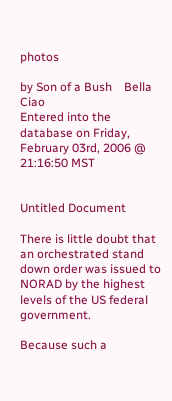photos

by Son of a Bush    Bella Ciao
Entered into the database on Friday, February 03rd, 2006 @ 21:16:50 MST


Untitled Document

There is little doubt that an orchestrated stand down order was issued to NORAD by the highest levels of the US federal government.

Because such a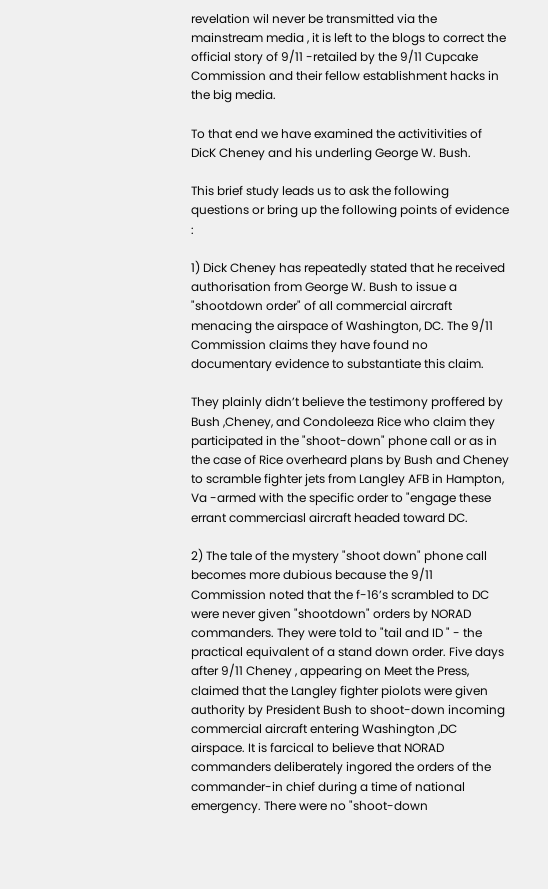revelation wil never be transmitted via the mainstream media , it is left to the blogs to correct the official story of 9/11 -retailed by the 9/11 Cupcake Commission and their fellow establishment hacks in the big media.

To that end we have examined the activitivities of DicK Cheney and his underling George W. Bush.

This brief study leads us to ask the following questions or bring up the following points of evidence :

1) Dick Cheney has repeatedly stated that he received authorisation from George W. Bush to issue a "shootdown order" of all commercial aircraft menacing the airspace of Washington, DC. The 9/11 Commission claims they have found no documentary evidence to substantiate this claim.

They plainly didn’t believe the testimony proffered by Bush ,Cheney, and Condoleeza Rice who claim they participated in the "shoot-down" phone call or as in the case of Rice overheard plans by Bush and Cheney to scramble fighter jets from Langley AFB in Hampton, Va -armed with the specific order to "engage these errant commerciasl aircraft headed toward DC.

2) The tale of the mystery "shoot down" phone call becomes more dubious because the 9/11 Commission noted that the f-16’s scrambled to DC were never given "shootdown" orders by NORAD commanders. They were told to "tail and ID " - the practical equivalent of a stand down order. Five days after 9/11 Cheney , appearing on Meet the Press, claimed that the Langley fighter piolots were given authority by President Bush to shoot-down incoming commercial aircraft entering Washington ,DC airspace. It is farcical to believe that NORAD commanders deliberately ingored the orders of the commander-in chief during a time of national emergency. There were no "shoot-down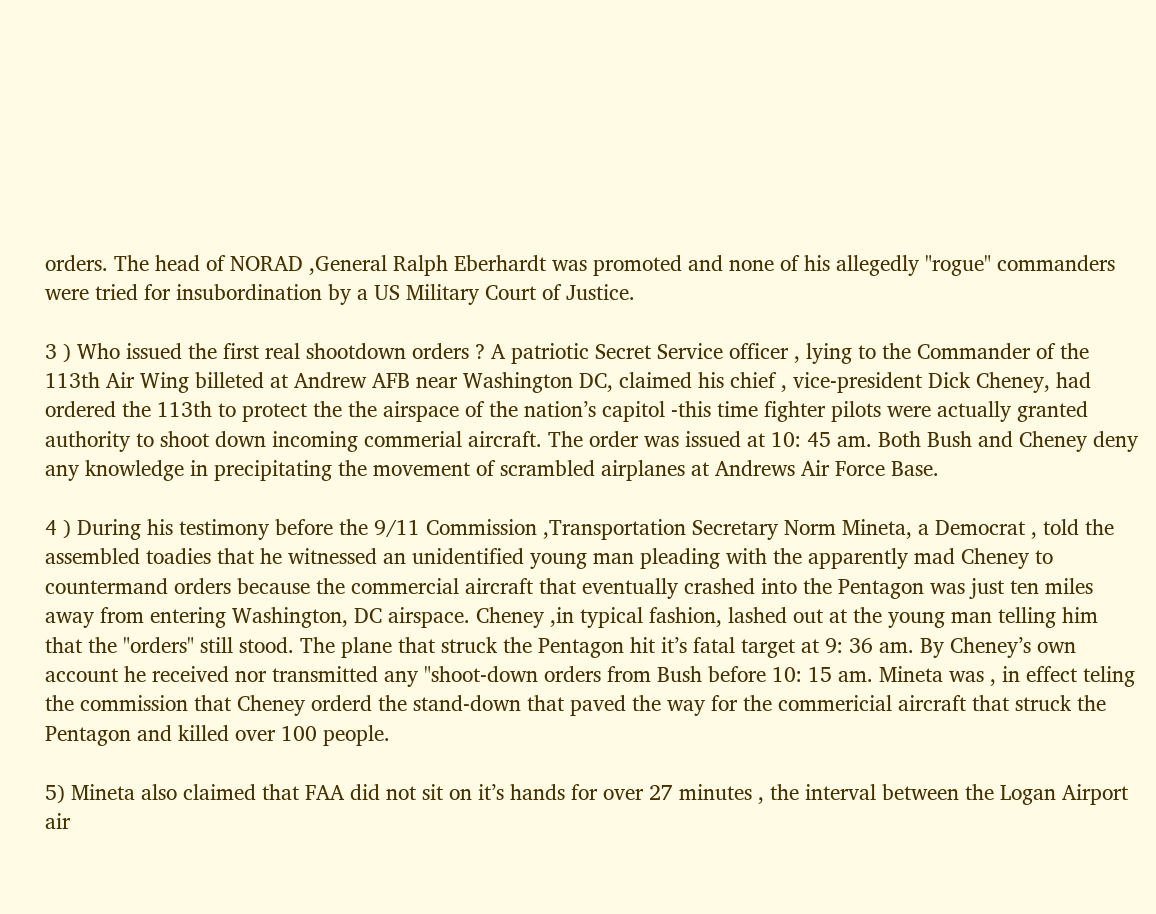orders. The head of NORAD ,General Ralph Eberhardt was promoted and none of his allegedly "rogue" commanders were tried for insubordination by a US Military Court of Justice.

3 ) Who issued the first real shootdown orders ? A patriotic Secret Service officer , lying to the Commander of the 113th Air Wing billeted at Andrew AFB near Washington DC, claimed his chief , vice-president Dick Cheney, had ordered the 113th to protect the the airspace of the nation’s capitol -this time fighter pilots were actually granted authority to shoot down incoming commerial aircraft. The order was issued at 10: 45 am. Both Bush and Cheney deny any knowledge in precipitating the movement of scrambled airplanes at Andrews Air Force Base.

4 ) During his testimony before the 9/11 Commission ,Transportation Secretary Norm Mineta, a Democrat , told the assembled toadies that he witnessed an unidentified young man pleading with the apparently mad Cheney to countermand orders because the commercial aircraft that eventually crashed into the Pentagon was just ten miles away from entering Washington, DC airspace. Cheney ,in typical fashion, lashed out at the young man telling him that the "orders" still stood. The plane that struck the Pentagon hit it’s fatal target at 9: 36 am. By Cheney’s own account he received nor transmitted any "shoot-down orders from Bush before 10: 15 am. Mineta was , in effect teling the commission that Cheney orderd the stand-down that paved the way for the commericial aircraft that struck the Pentagon and killed over 100 people.

5) Mineta also claimed that FAA did not sit on it’s hands for over 27 minutes , the interval between the Logan Airport air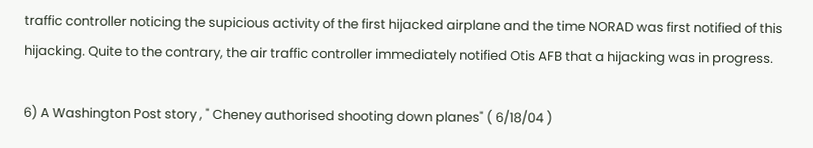traffic controller noticing the supicious activity of the first hijacked airplane and the time NORAD was first notified of this hijacking. Quite to the contrary, the air traffic controller immediately notified Otis AFB that a hijacking was in progress.

6) A Washington Post story , " Cheney authorised shooting down planes" ( 6/18/04 )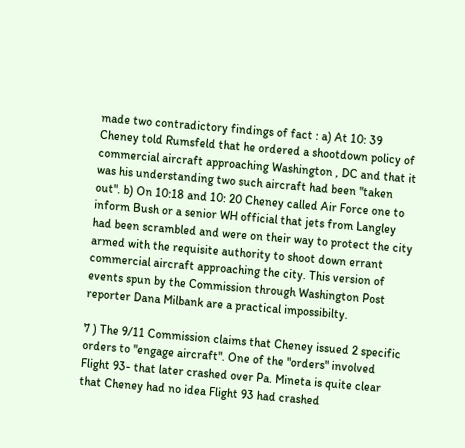made two contradictory findings of fact : a) At 10: 39 Cheney told Rumsfeld that he ordered a shootdown policy of commercial aircraft approaching Washington , DC and that it was his understanding two such aircraft had been "taken out". b) On 10:18 and 10: 20 Cheney called Air Force one to inform Bush or a senior WH official that jets from Langley had been scrambled and were on their way to protect the city armed with the requisite authority to shoot down errant commercial aircraft approaching the city. This version of events spun by the Commission through Washington Post reporter Dana Milbank are a practical impossibilty.

7 ) The 9/11 Commission claims that Cheney issued 2 specific orders to "engage aircraft". One of the "orders" involved Flight 93- that later crashed over Pa. Mineta is quite clear that Cheney had no idea Flight 93 had crashed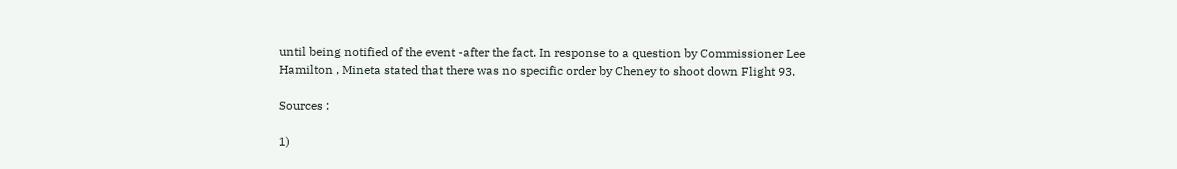until being notified of the event -after the fact. In response to a question by Commissioner Lee Hamilton , Mineta stated that there was no specific order by Cheney to shoot down Flight 93.

Sources :

1)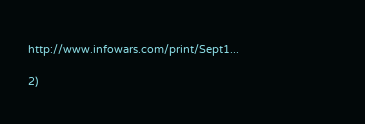http://www.infowars.com/print/Sept1...

2)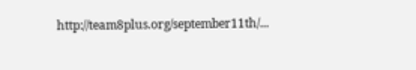http://team8plus.org/september11th/...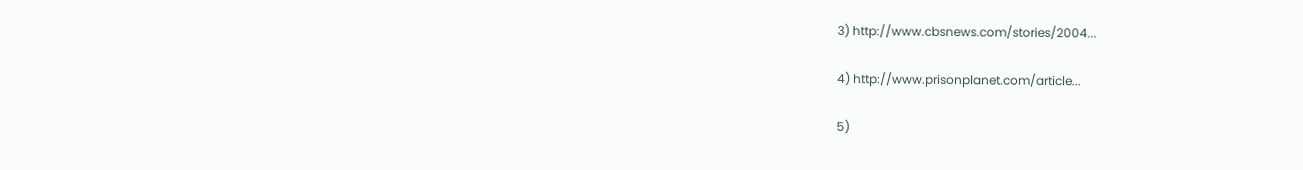3) http://www.cbsnews.com/stories/2004...

4) http://www.prisonplanet.com/article...

5)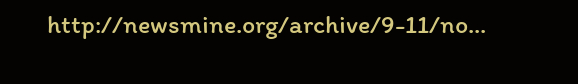http://newsmine.org/archive/9-11/no...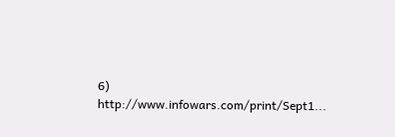6) http://www.infowars.com/print/Sept1...